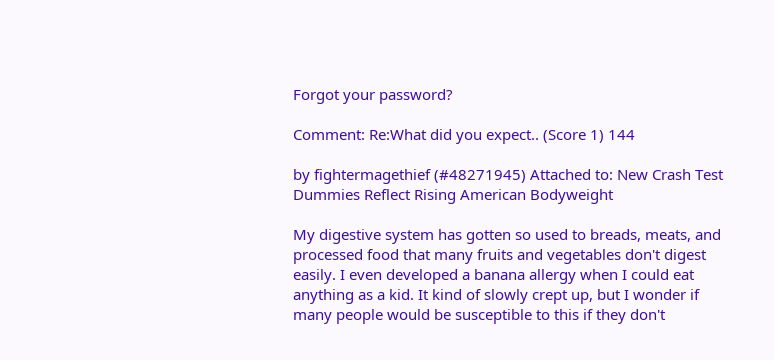Forgot your password?

Comment: Re:What did you expect.. (Score 1) 144

by fightermagethief (#48271945) Attached to: New Crash Test Dummies Reflect Rising American Bodyweight

My digestive system has gotten so used to breads, meats, and processed food that many fruits and vegetables don't digest easily. I even developed a banana allergy when I could eat anything as a kid. It kind of slowly crept up, but I wonder if many people would be susceptible to this if they don't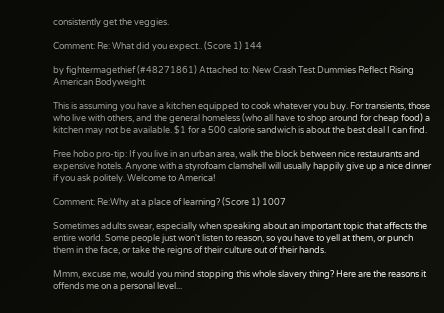consistently get the veggies.

Comment: Re: What did you expect.. (Score 1) 144

by fightermagethief (#48271861) Attached to: New Crash Test Dummies Reflect Rising American Bodyweight

This is assuming you have a kitchen equipped to cook whatever you buy. For transients, those who live with others, and the general homeless (who all have to shop around for cheap food) a kitchen may not be available. $1 for a 500 calorie sandwich is about the best deal I can find.

Free hobo pro-tip: If you live in an urban area, walk the block between nice restaurants and expensive hotels. Anyone with a styrofoam clamshell will usually happily give up a nice dinner if you ask politely. Welcome to America!

Comment: Re:Why at a place of learning? (Score 1) 1007

Sometimes adults swear, especially when speaking about an important topic that affects the entire world. Some people just won't listen to reason, so you have to yell at them, or punch them in the face, or take the reigns of their culture out of their hands.

Mmm, excuse me, would you mind stopping this whole slavery thing? Here are the reasons it offends me on a personal level...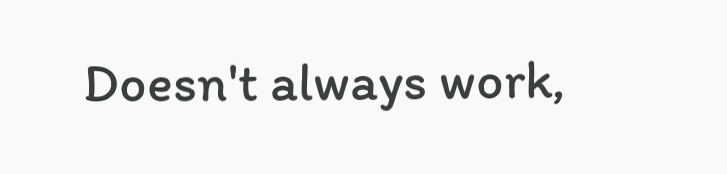Doesn't always work,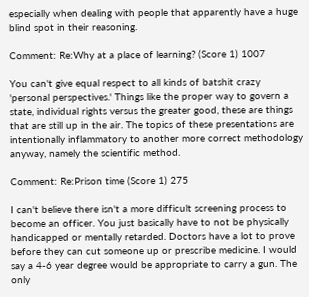especially when dealing with people that apparently have a huge blind spot in their reasoning.

Comment: Re:Why at a place of learning? (Score 1) 1007

You can't give equal respect to all kinds of batshit crazy 'personal perspectives.' Things like the proper way to govern a state, individual rights versus the greater good, these are things that are still up in the air. The topics of these presentations are intentionally inflammatory to another more correct methodology anyway, namely the scientific method.

Comment: Re:Prison time (Score 1) 275

I can't believe there isn't a more difficult screening process to become an officer. You just basically have to not be physically handicapped or mentally retarded. Doctors have a lot to prove before they can cut someone up or prescribe medicine. I would say a 4-6 year degree would be appropriate to carry a gun. The only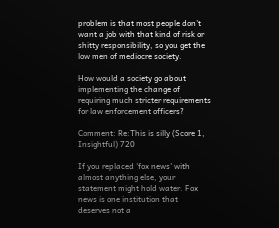problem is that most people don't want a job with that kind of risk or shitty responsibility, so you get the low men of mediocre society.

How would a society go about implementing the change of requiring much stricter requirements for law enforcement officers?

Comment: Re:This is silly (Score 1, Insightful) 720

If you replaced 'fox news' with almost anything else, your statement might hold water. Fox news is one institution that deserves not a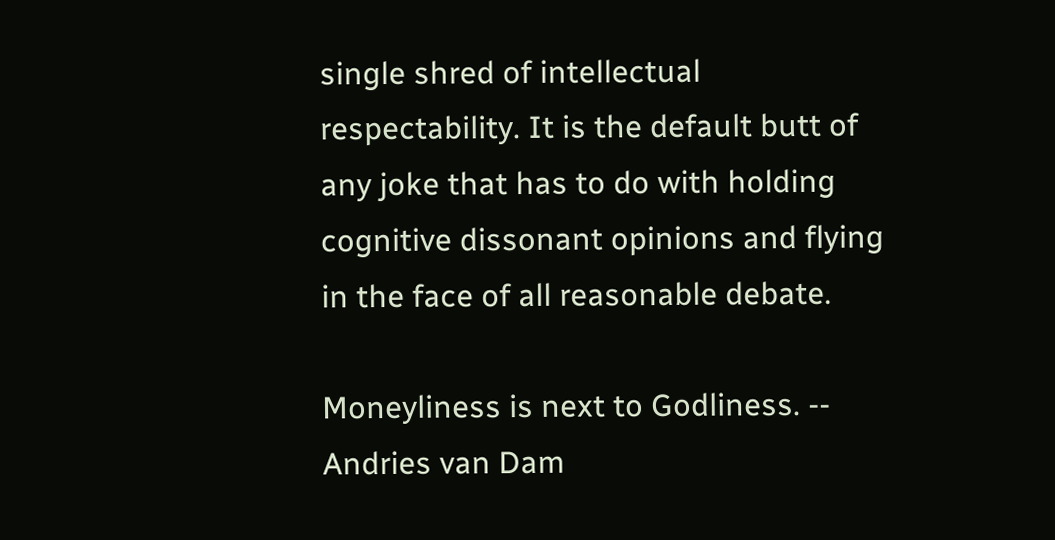single shred of intellectual respectability. It is the default butt of any joke that has to do with holding cognitive dissonant opinions and flying in the face of all reasonable debate.

Moneyliness is next to Godliness. -- Andries van Dam